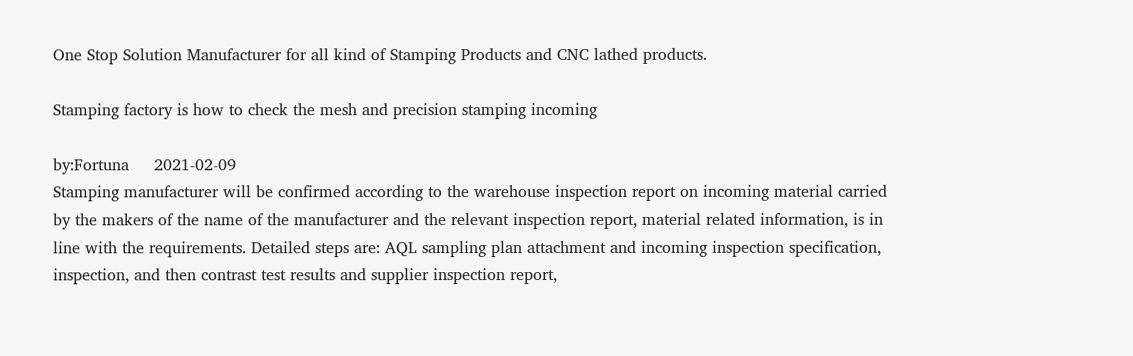One Stop Solution Manufacturer for all kind of Stamping Products and CNC lathed products.

Stamping factory is how to check the mesh and precision stamping incoming

by:Fortuna     2021-02-09
Stamping manufacturer will be confirmed according to the warehouse inspection report on incoming material carried by the makers of the name of the manufacturer and the relevant inspection report, material related information, is in line with the requirements. Detailed steps are: AQL sampling plan attachment and incoming inspection specification, inspection, and then contrast test results and supplier inspection report,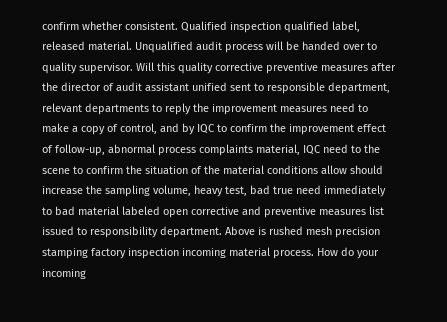confirm whether consistent. Qualified inspection qualified label, released material. Unqualified audit process will be handed over to quality supervisor. Will this quality corrective preventive measures after the director of audit assistant unified sent to responsible department, relevant departments to reply the improvement measures need to make a copy of control, and by IQC to confirm the improvement effect of follow-up, abnormal process complaints material, IQC need to the scene to confirm the situation of the material conditions allow should increase the sampling volume, heavy test, bad true need immediately to bad material labeled open corrective and preventive measures list issued to responsibility department. Above is rushed mesh precision stamping factory inspection incoming material process. How do your incoming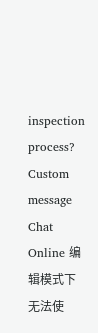inspection process?
Custom message
Chat Online 编辑模式下无法使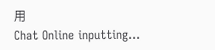用
Chat Online inputting...